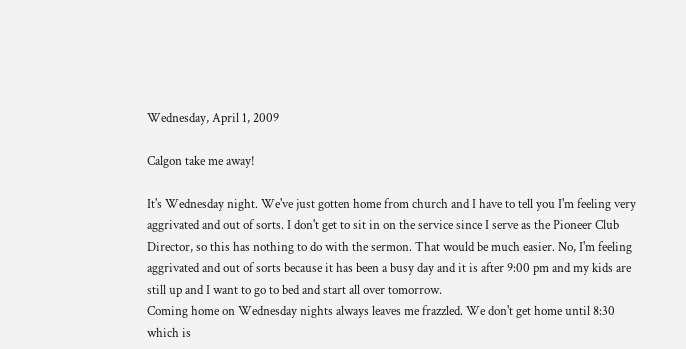Wednesday, April 1, 2009

Calgon take me away!

It's Wednesday night. We've just gotten home from church and I have to tell you I'm feeling very aggrivated and out of sorts. I don't get to sit in on the service since I serve as the Pioneer Club Director, so this has nothing to do with the sermon. That would be much easier. No, I'm feeling aggrivated and out of sorts because it has been a busy day and it is after 9:00 pm and my kids are still up and I want to go to bed and start all over tomorrow.
Coming home on Wednesday nights always leaves me frazzled. We don't get home until 8:30 which is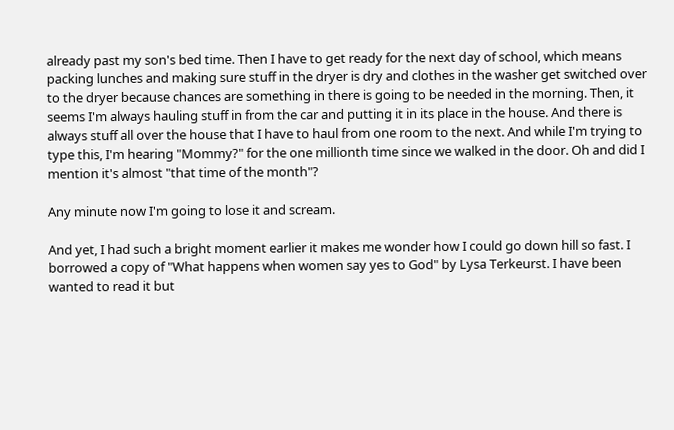already past my son's bed time. Then I have to get ready for the next day of school, which means packing lunches and making sure stuff in the dryer is dry and clothes in the washer get switched over to the dryer because chances are something in there is going to be needed in the morning. Then, it seems I'm always hauling stuff in from the car and putting it in its place in the house. And there is always stuff all over the house that I have to haul from one room to the next. And while I'm trying to type this, I'm hearing "Mommy?" for the one millionth time since we walked in the door. Oh and did I mention it's almost "that time of the month"?

Any minute now I'm going to lose it and scream.

And yet, I had such a bright moment earlier it makes me wonder how I could go down hill so fast. I borrowed a copy of "What happens when women say yes to God" by Lysa Terkeurst. I have been wanted to read it but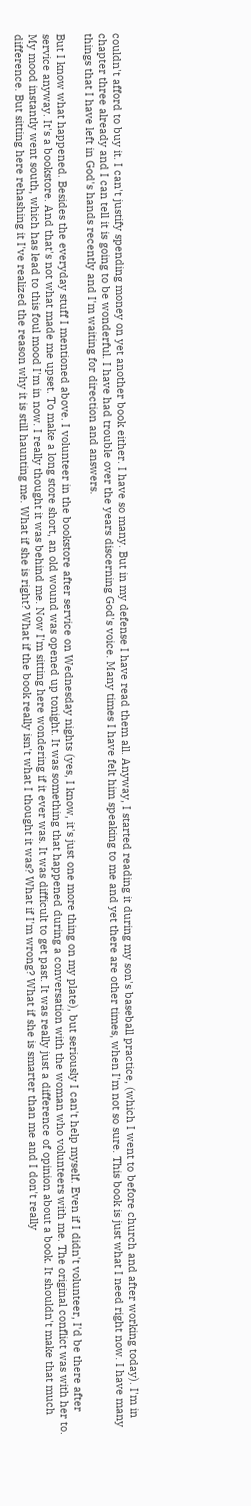couldn't afford to buy it. I can't justify spending money on yet another book either. I have so many. But in my defense I have read them all. Anyway, I started reading it during my son's baseball practice, (which I went to before church and after working today). I'm in chapter three already and I can tell it is going to be wonderful. I have had trouble over the years discerning God's voice. Many times I have felt him speaking to me and yet there are other times, when I'm not so sure. This book is just what I need right now. I have many things that I have left in God's hands recently and I'm waiting for direction and answers.

But I know what happened. Besides the everyday stuff I mentioned above. I volunteer in the bookstore after service on Wednesday nights (yes, I know, it's just one more thing on my plate), but seriously I can't help myself. Even if I didn't volunteer, I'd be there after service anyway. It's a bookstore. And that's not what made me upset. To make a long store short, an old wound was opened up tonight. It was something that happened during a conversation with the woman who volunteers with me. The original conflict was with her to. My mood instantly went south, which has lead to this foul mood I'm in now. I really thought it was behind me. Now I'm sitting here wondering if it ever was. It was difficult to get past. It was really just a difference of opinion about a book. It shouldn't make that much difference. But sitting here rehashing it I've realized the reason why it is still haunting me. What if she is right? What if the book really isn't what I thought it was? What if I'm wrong? What if she is smarter than me and I don't really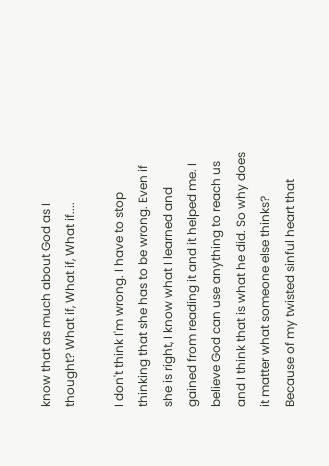know that as much about God as I thought? What if, What if, What if....

I don't think I'm wrong. I have to stop thinking that she has to be wrong. Even if she is right, I know what I learned and gained from reading it and it helped me. I believe God can use anything to reach us and I think that is what he did. So why does it matter what someone else thinks? Because of my twisted sinful heart that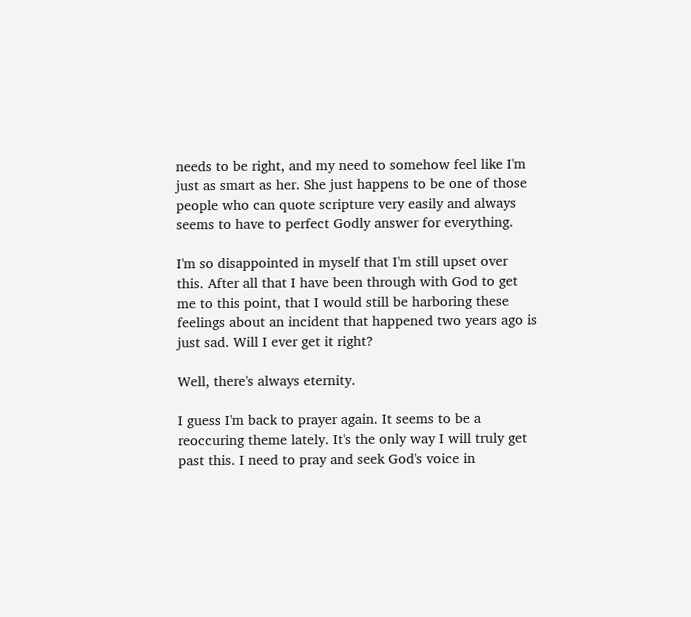needs to be right, and my need to somehow feel like I'm just as smart as her. She just happens to be one of those people who can quote scripture very easily and always seems to have to perfect Godly answer for everything.

I'm so disappointed in myself that I'm still upset over this. After all that I have been through with God to get me to this point, that I would still be harboring these feelings about an incident that happened two years ago is just sad. Will I ever get it right?

Well, there's always eternity.

I guess I'm back to prayer again. It seems to be a reoccuring theme lately. It's the only way I will truly get past this. I need to pray and seek God's voice in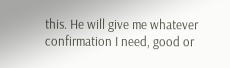this. He will give me whatever confirmation I need, good or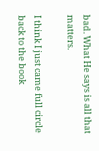bad. What He says is all that matters.

I think I just came full circle back to the book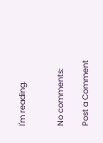I'm reading.


No comments:

Post a Comment